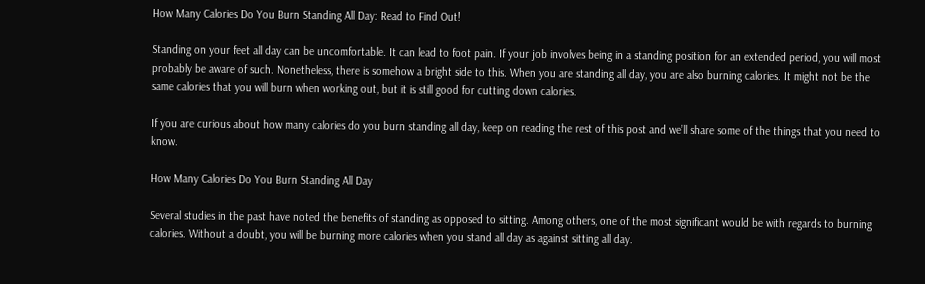How Many Calories Do You Burn Standing All Day: Read to Find Out!

Standing on your feet all day can be uncomfortable. It can lead to foot pain. If your job involves being in a standing position for an extended period, you will most probably be aware of such. Nonetheless, there is somehow a bright side to this. When you are standing all day, you are also burning calories. It might not be the same calories that you will burn when working out, but it is still good for cutting down calories.

If you are curious about how many calories do you burn standing all day, keep on reading the rest of this post and we’ll share some of the things that you need to know.

How Many Calories Do You Burn Standing All Day

Several studies in the past have noted the benefits of standing as opposed to sitting. Among others, one of the most significant would be with regards to burning calories. Without a doubt, you will be burning more calories when you stand all day as against sitting all day.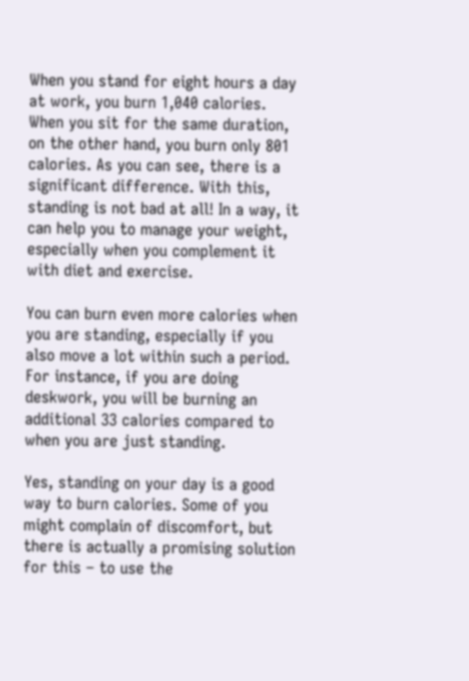When you stand for eight hours a day at work, you burn 1,040 calories. When you sit for the same duration, on the other hand, you burn only 801 calories. As you can see, there is a significant difference. With this, standing is not bad at all! In a way, it can help you to manage your weight, especially when you complement it with diet and exercise.

You can burn even more calories when you are standing, especially if you also move a lot within such a period. For instance, if you are doing deskwork, you will be burning an additional 33 calories compared to when you are just standing.

Yes, standing on your day is a good way to burn calories. Some of you might complain of discomfort, but there is actually a promising solution for this – to use the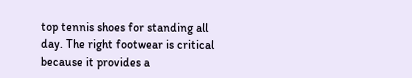top tennis shoes for standing all day. The right footwear is critical because it provides a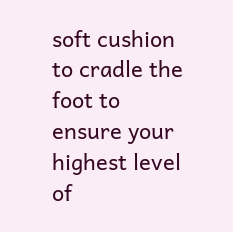soft cushion to cradle the foot to ensure your highest level of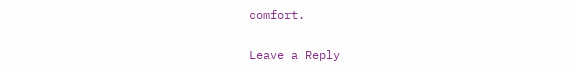comfort.

Leave a Reply